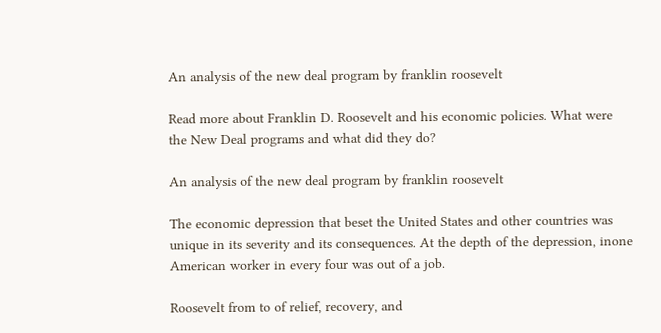An analysis of the new deal program by franklin roosevelt

Read more about Franklin D. Roosevelt and his economic policies. What were the New Deal programs and what did they do?

An analysis of the new deal program by franklin roosevelt

The economic depression that beset the United States and other countries was unique in its severity and its consequences. At the depth of the depression, inone American worker in every four was out of a job.

Roosevelt from to of relief, recovery, and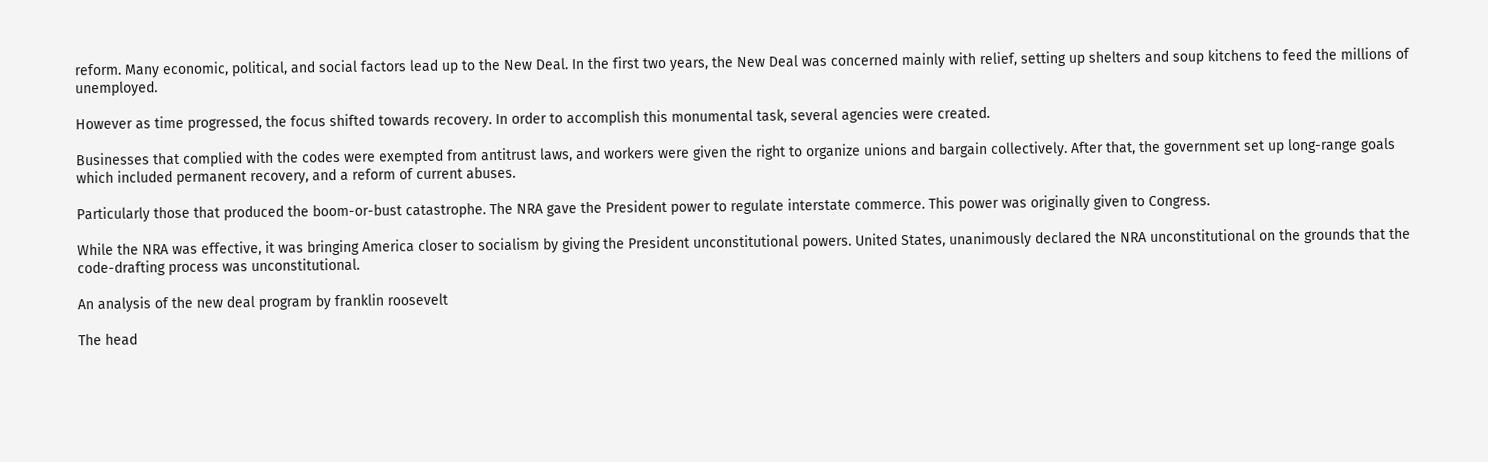reform. Many economic, political, and social factors lead up to the New Deal. In the first two years, the New Deal was concerned mainly with relief, setting up shelters and soup kitchens to feed the millions of unemployed.

However as time progressed, the focus shifted towards recovery. In order to accomplish this monumental task, several agencies were created.

Businesses that complied with the codes were exempted from antitrust laws, and workers were given the right to organize unions and bargain collectively. After that, the government set up long-range goals which included permanent recovery, and a reform of current abuses.

Particularly those that produced the boom-or-bust catastrophe. The NRA gave the President power to regulate interstate commerce. This power was originally given to Congress.

While the NRA was effective, it was bringing America closer to socialism by giving the President unconstitutional powers. United States, unanimously declared the NRA unconstitutional on the grounds that the code-drafting process was unconstitutional.

An analysis of the new deal program by franklin roosevelt

The head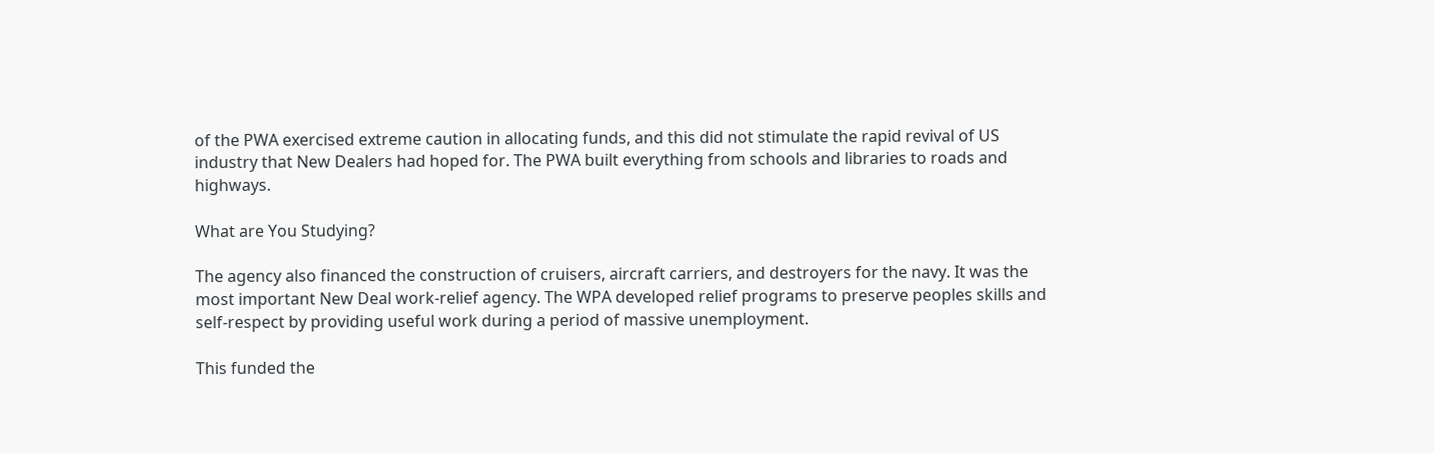of the PWA exercised extreme caution in allocating funds, and this did not stimulate the rapid revival of US industry that New Dealers had hoped for. The PWA built everything from schools and libraries to roads and highways.

What are You Studying?

The agency also financed the construction of cruisers, aircraft carriers, and destroyers for the navy. It was the most important New Deal work-relief agency. The WPA developed relief programs to preserve peoples skills and self-respect by providing useful work during a period of massive unemployment.

This funded the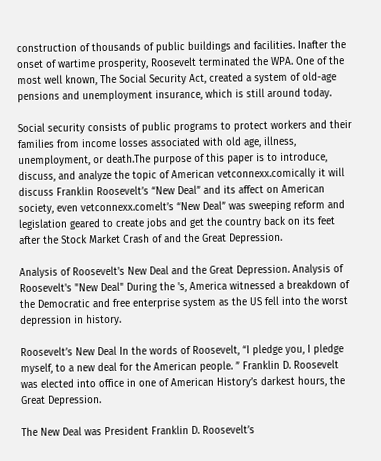construction of thousands of public buildings and facilities. Inafter the onset of wartime prosperity, Roosevelt terminated the WPA. One of the most well known, The Social Security Act, created a system of old-age pensions and unemployment insurance, which is still around today.

Social security consists of public programs to protect workers and their families from income losses associated with old age, illness, unemployment, or death.The purpose of this paper is to introduce, discuss, and analyze the topic of American vetconnexx.comically it will discuss Franklin Roosevelt’s “New Deal” and its affect on American society, even vetconnexx.comelt’s “New Deal” was sweeping reform and legislation geared to create jobs and get the country back on its feet after the Stock Market Crash of and the Great Depression.

Analysis of Roosevelt's New Deal and the Great Depression. Analysis of Roosevelt's "New Deal" During the 's, America witnessed a breakdown of the Democratic and free enterprise system as the US fell into the worst depression in history.

Roosevelt’s New Deal In the words of Roosevelt, “I pledge you, I pledge myself, to a new deal for the American people. ” Franklin D. Roosevelt was elected into office in one of American History’s darkest hours, the Great Depression.

The New Deal was President Franklin D. Roosevelt’s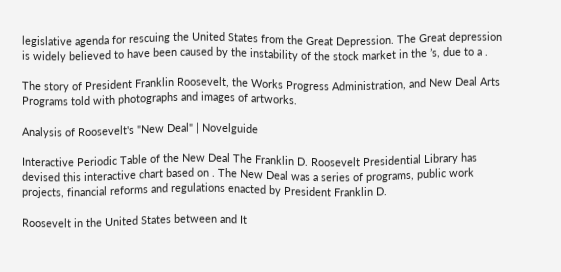legislative agenda for rescuing the United States from the Great Depression. The Great depression is widely believed to have been caused by the instability of the stock market in the ’s, due to a .

The story of President Franklin Roosevelt, the Works Progress Administration, and New Deal Arts Programs told with photographs and images of artworks.

Analysis of Roosevelt's "New Deal" | Novelguide

Interactive Periodic Table of the New Deal The Franklin D. Roosevelt Presidential Library has devised this interactive chart based on . The New Deal was a series of programs, public work projects, financial reforms and regulations enacted by President Franklin D.

Roosevelt in the United States between and It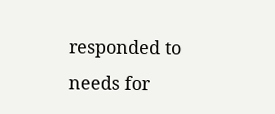responded to needs for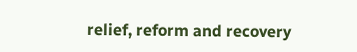relief, reform and recovery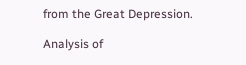from the Great Depression.

Analysis of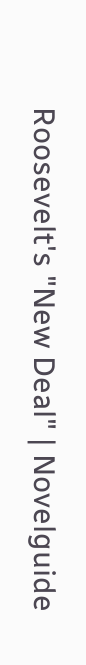Roosevelt's "New Deal" | Novelguide